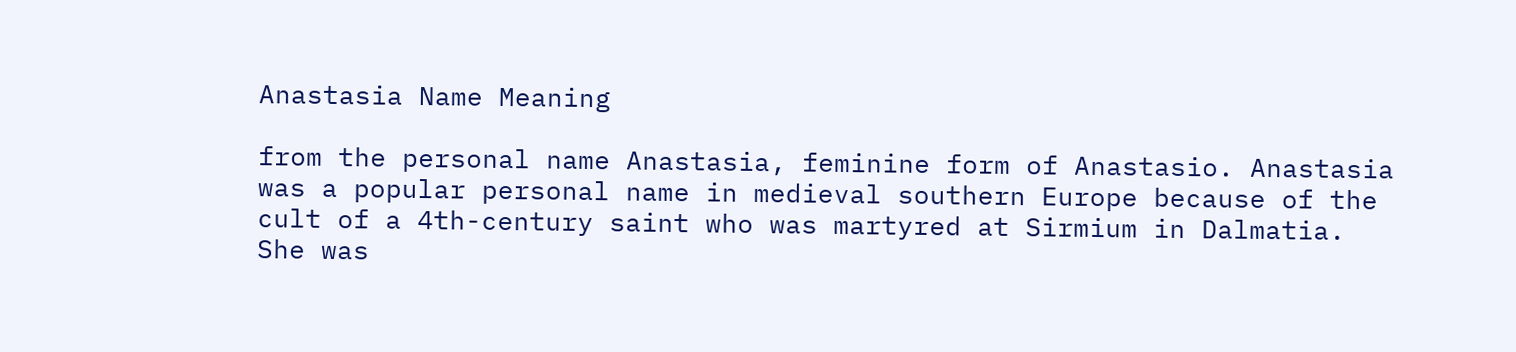Anastasia Name Meaning

from the personal name Anastasia, feminine form of Anastasio. Anastasia was a popular personal name in medieval southern Europe because of the cult of a 4th-century saint who was martyred at Sirmium in Dalmatia. She was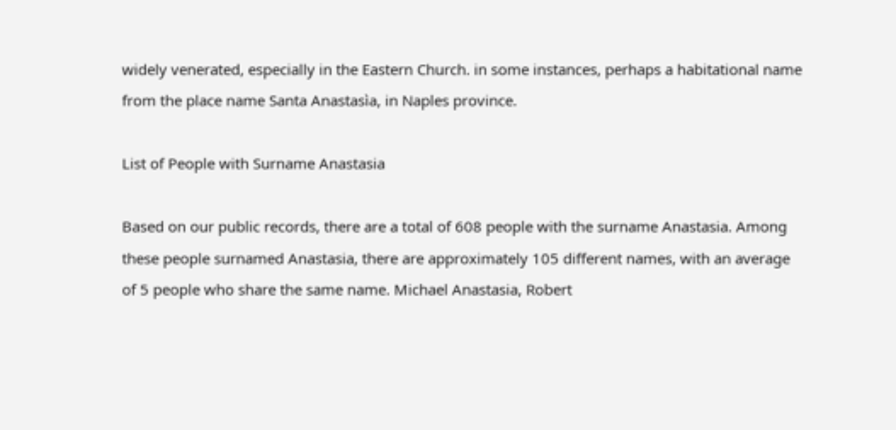widely venerated, especially in the Eastern Church. in some instances, perhaps a habitational name from the place name Santa Anastasìa, in Naples province.

List of People with Surname Anastasia

Based on our public records, there are a total of 608 people with the surname Anastasia. Among these people surnamed Anastasia, there are approximately 105 different names, with an average of 5 people who share the same name. Michael Anastasia, Robert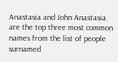Anastasia and John Anastasia are the top three most common names from the list of people surnamed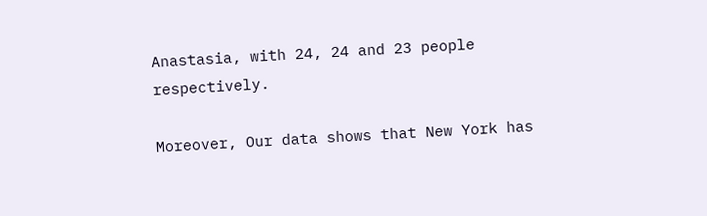Anastasia, with 24, 24 and 23 people respectively.

Moreover, Our data shows that New York has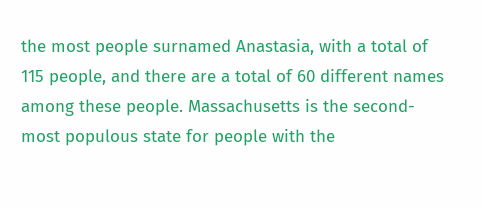the most people surnamed Anastasia, with a total of 115 people, and there are a total of 60 different names among these people. Massachusetts is the second-most populous state for people with the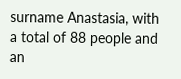surname Anastasia, with a total of 88 people and an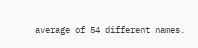average of 54 different names.